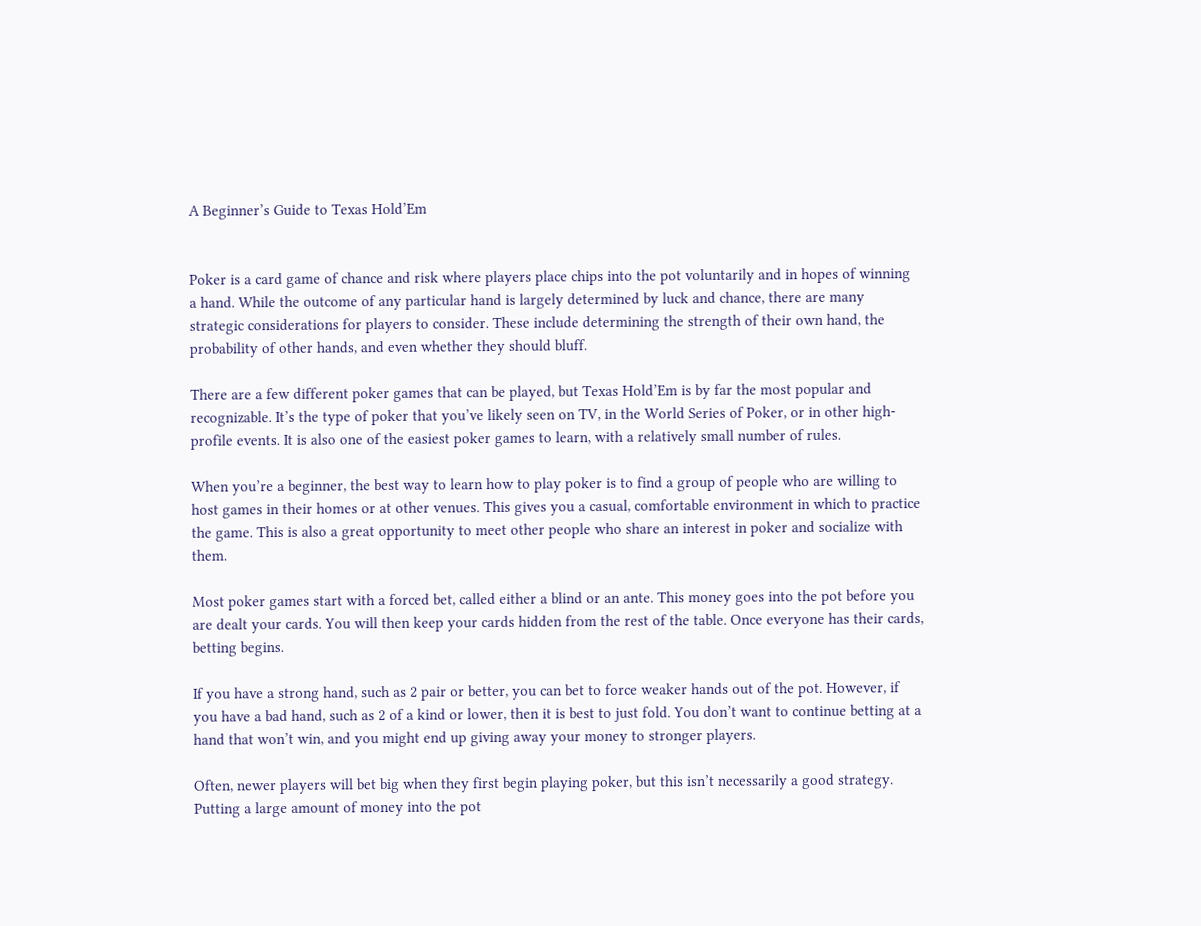A Beginner’s Guide to Texas Hold’Em


Poker is a card game of chance and risk where players place chips into the pot voluntarily and in hopes of winning a hand. While the outcome of any particular hand is largely determined by luck and chance, there are many strategic considerations for players to consider. These include determining the strength of their own hand, the probability of other hands, and even whether they should bluff.

There are a few different poker games that can be played, but Texas Hold’Em is by far the most popular and recognizable. It’s the type of poker that you’ve likely seen on TV, in the World Series of Poker, or in other high-profile events. It is also one of the easiest poker games to learn, with a relatively small number of rules.

When you’re a beginner, the best way to learn how to play poker is to find a group of people who are willing to host games in their homes or at other venues. This gives you a casual, comfortable environment in which to practice the game. This is also a great opportunity to meet other people who share an interest in poker and socialize with them.

Most poker games start with a forced bet, called either a blind or an ante. This money goes into the pot before you are dealt your cards. You will then keep your cards hidden from the rest of the table. Once everyone has their cards, betting begins.

If you have a strong hand, such as 2 pair or better, you can bet to force weaker hands out of the pot. However, if you have a bad hand, such as 2 of a kind or lower, then it is best to just fold. You don’t want to continue betting at a hand that won’t win, and you might end up giving away your money to stronger players.

Often, newer players will bet big when they first begin playing poker, but this isn’t necessarily a good strategy. Putting a large amount of money into the pot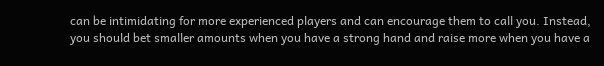can be intimidating for more experienced players and can encourage them to call you. Instead, you should bet smaller amounts when you have a strong hand and raise more when you have a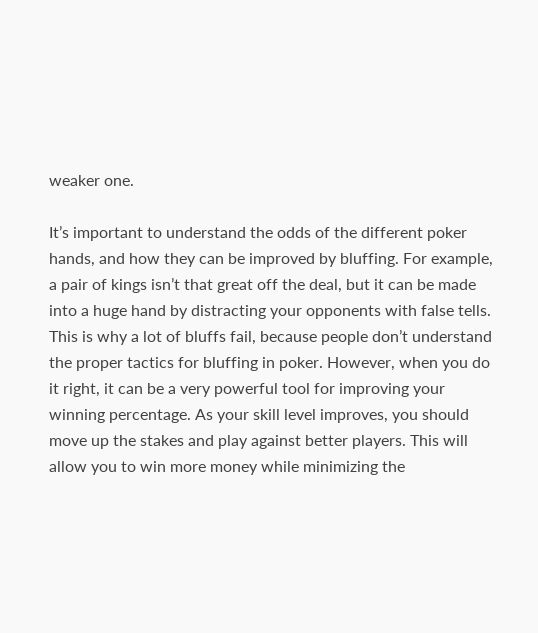weaker one.

It’s important to understand the odds of the different poker hands, and how they can be improved by bluffing. For example, a pair of kings isn’t that great off the deal, but it can be made into a huge hand by distracting your opponents with false tells. This is why a lot of bluffs fail, because people don’t understand the proper tactics for bluffing in poker. However, when you do it right, it can be a very powerful tool for improving your winning percentage. As your skill level improves, you should move up the stakes and play against better players. This will allow you to win more money while minimizing the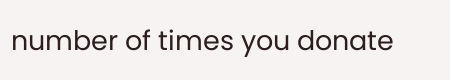number of times you donate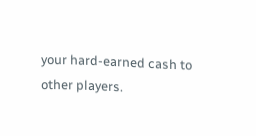your hard-earned cash to other players.